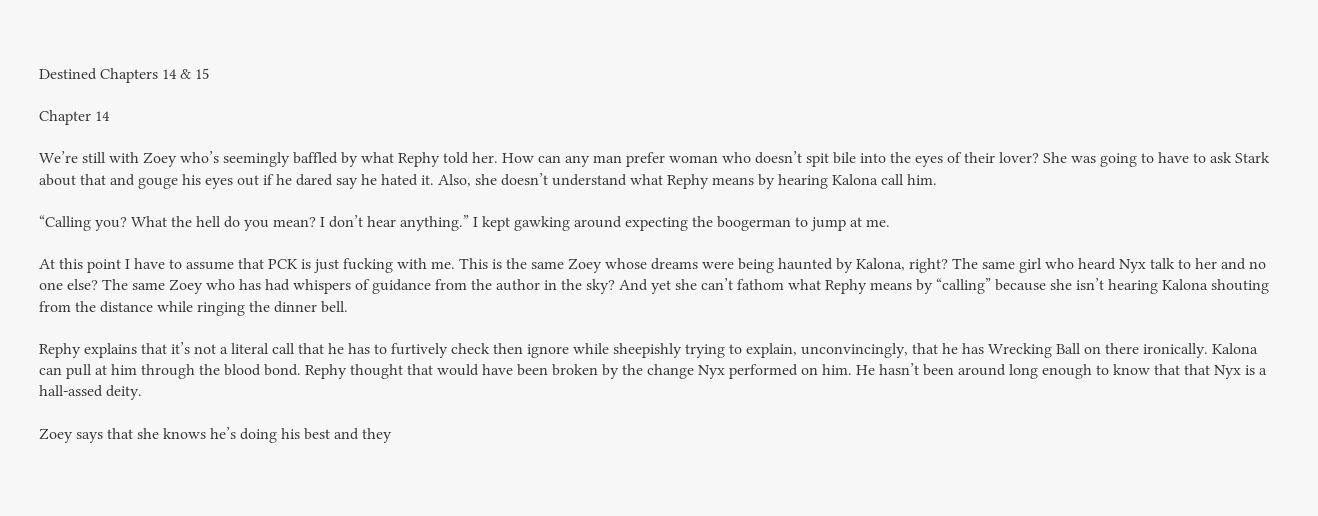Destined Chapters 14 & 15

Chapter 14

We’re still with Zoey who’s seemingly baffled by what Rephy told her. How can any man prefer woman who doesn’t spit bile into the eyes of their lover? She was going to have to ask Stark about that and gouge his eyes out if he dared say he hated it. Also, she doesn’t understand what Rephy means by hearing Kalona call him.

“Calling you? What the hell do you mean? I don’t hear anything.” I kept gawking around expecting the boogerman to jump at me.

At this point I have to assume that PCK is just fucking with me. This is the same Zoey whose dreams were being haunted by Kalona, right? The same girl who heard Nyx talk to her and no one else? The same Zoey who has had whispers of guidance from the author in the sky? And yet she can’t fathom what Rephy means by “calling” because she isn’t hearing Kalona shouting from the distance while ringing the dinner bell.

Rephy explains that it’s not a literal call that he has to furtively check then ignore while sheepishly trying to explain, unconvincingly, that he has Wrecking Ball on there ironically. Kalona can pull at him through the blood bond. Rephy thought that would have been broken by the change Nyx performed on him. He hasn’t been around long enough to know that that Nyx is a hall-assed deity.

Zoey says that she knows he’s doing his best and they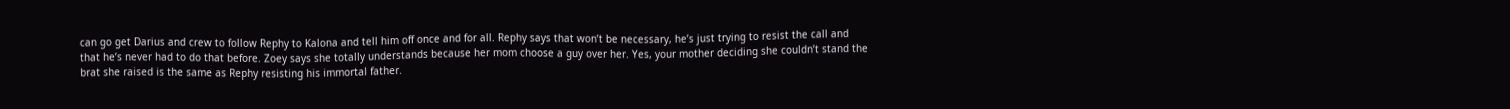can go get Darius and crew to follow Rephy to Kalona and tell him off once and for all. Rephy says that won’t be necessary, he’s just trying to resist the call and that he’s never had to do that before. Zoey says she totally understands because her mom choose a guy over her. Yes, your mother deciding she couldn’t stand the brat she raised is the same as Rephy resisting his immortal father.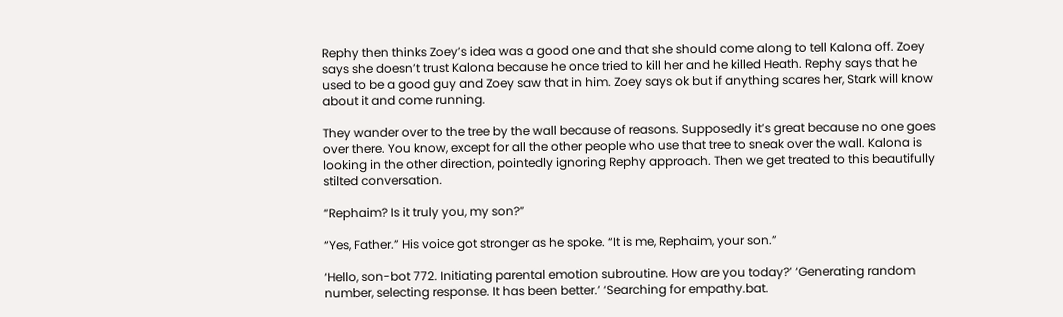Rephy then thinks Zoey’s idea was a good one and that she should come along to tell Kalona off. Zoey says she doesn’t trust Kalona because he once tried to kill her and he killed Heath. Rephy says that he used to be a good guy and Zoey saw that in him. Zoey says ok but if anything scares her, Stark will know about it and come running.

They wander over to the tree by the wall because of reasons. Supposedly it’s great because no one goes over there. You know, except for all the other people who use that tree to sneak over the wall. Kalona is looking in the other direction, pointedly ignoring Rephy approach. Then we get treated to this beautifully stilted conversation.

“Rephaim? Is it truly you, my son?”

“Yes, Father.” His voice got stronger as he spoke. “It is me, Rephaim, your son.”

‘Hello, son-bot 772. Initiating parental emotion subroutine. How are you today?’ ‘Generating random number, selecting response. It has been better.’ ‘Searching for empathy.bat.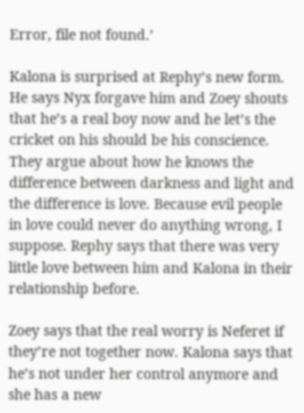Error, file not found.’

Kalona is surprised at Rephy’s new form. He says Nyx forgave him and Zoey shouts that he’s a real boy now and he let’s the cricket on his should be his conscience. They argue about how he knows the difference between darkness and light and the difference is love. Because evil people in love could never do anything wrong, I suppose. Rephy says that there was very little love between him and Kalona in their relationship before.

Zoey says that the real worry is Neferet if they’re not together now. Kalona says that he’s not under her control anymore and she has a new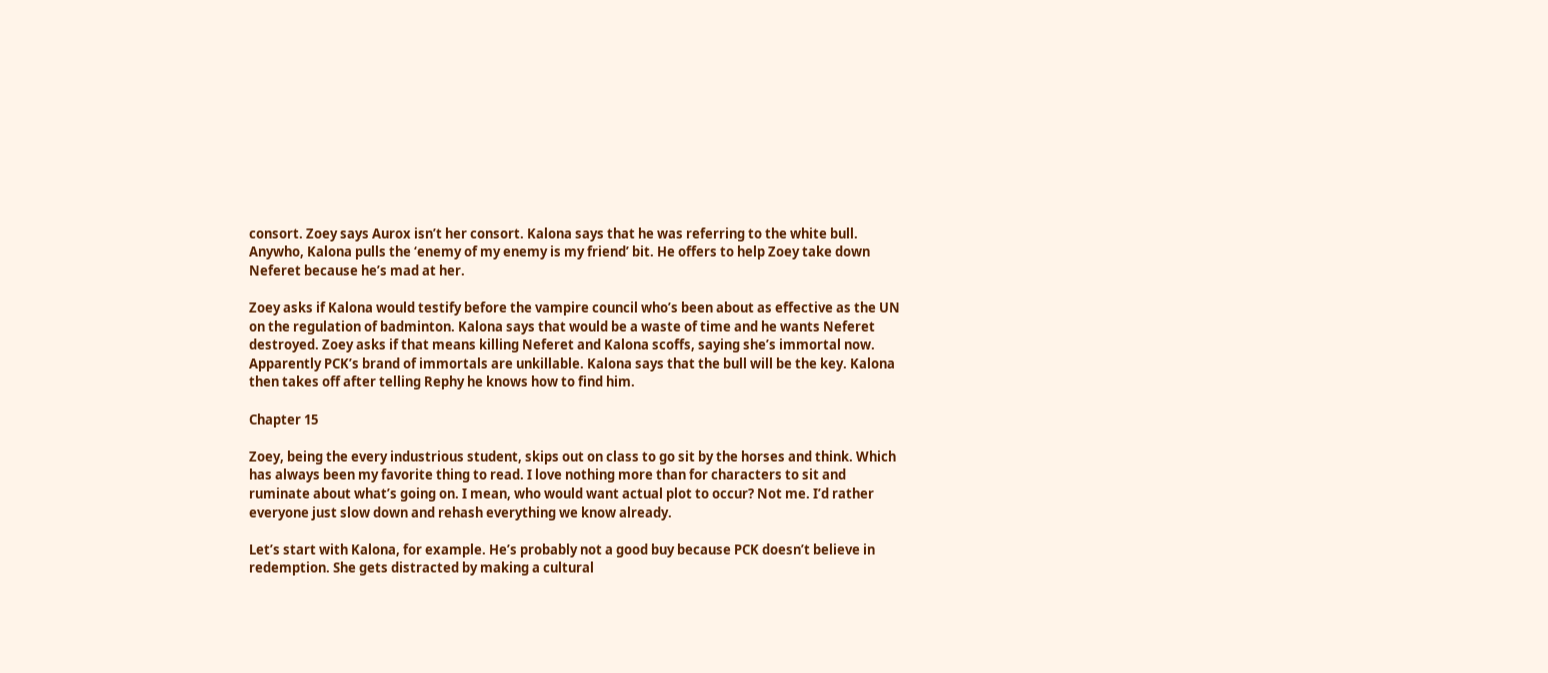consort. Zoey says Aurox isn’t her consort. Kalona says that he was referring to the white bull. Anywho, Kalona pulls the ‘enemy of my enemy is my friend’ bit. He offers to help Zoey take down Neferet because he’s mad at her.

Zoey asks if Kalona would testify before the vampire council who’s been about as effective as the UN on the regulation of badminton. Kalona says that would be a waste of time and he wants Neferet destroyed. Zoey asks if that means killing Neferet and Kalona scoffs, saying she’s immortal now. Apparently PCK’s brand of immortals are unkillable. Kalona says that the bull will be the key. Kalona then takes off after telling Rephy he knows how to find him.

Chapter 15

Zoey, being the every industrious student, skips out on class to go sit by the horses and think. Which has always been my favorite thing to read. I love nothing more than for characters to sit and ruminate about what’s going on. I mean, who would want actual plot to occur? Not me. I’d rather everyone just slow down and rehash everything we know already.

Let’s start with Kalona, for example. He’s probably not a good buy because PCK doesn’t believe in redemption. She gets distracted by making a cultural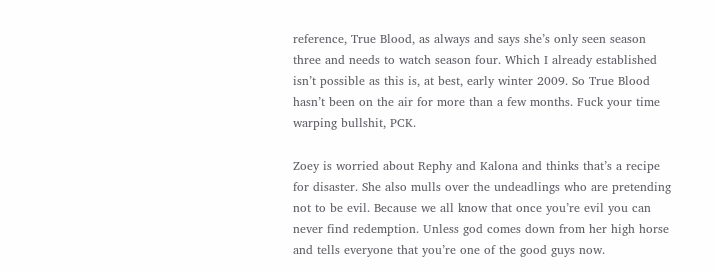reference, True Blood, as always and says she’s only seen season three and needs to watch season four. Which I already established isn’t possible as this is, at best, early winter 2009. So True Blood hasn’t been on the air for more than a few months. Fuck your time warping bullshit, PCK.

Zoey is worried about Rephy and Kalona and thinks that’s a recipe for disaster. She also mulls over the undeadlings who are pretending not to be evil. Because we all know that once you’re evil you can never find redemption. Unless god comes down from her high horse and tells everyone that you’re one of the good guys now.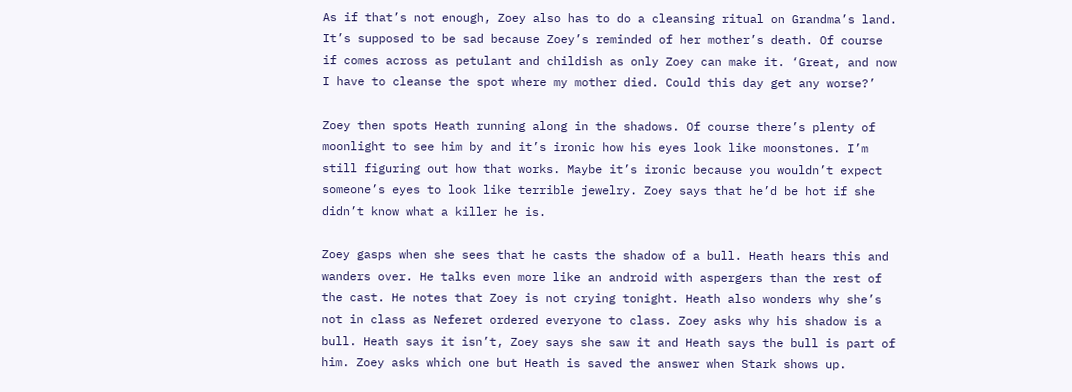As if that’s not enough, Zoey also has to do a cleansing ritual on Grandma’s land. It’s supposed to be sad because Zoey’s reminded of her mother’s death. Of course if comes across as petulant and childish as only Zoey can make it. ‘Great, and now I have to cleanse the spot where my mother died. Could this day get any worse?’

Zoey then spots Heath running along in the shadows. Of course there’s plenty of moonlight to see him by and it’s ironic how his eyes look like moonstones. I’m still figuring out how that works. Maybe it’s ironic because you wouldn’t expect someone’s eyes to look like terrible jewelry. Zoey says that he’d be hot if she didn’t know what a killer he is.

Zoey gasps when she sees that he casts the shadow of a bull. Heath hears this and wanders over. He talks even more like an android with aspergers than the rest of the cast. He notes that Zoey is not crying tonight. Heath also wonders why she’s not in class as Neferet ordered everyone to class. Zoey asks why his shadow is a bull. Heath says it isn’t, Zoey says she saw it and Heath says the bull is part of him. Zoey asks which one but Heath is saved the answer when Stark shows up.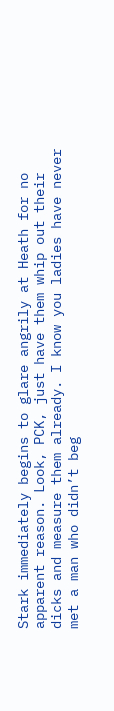Stark immediately begins to glare angrily at Heath for no apparent reason. Look, PCK, just have them whip out their dicks and measure them already. I know you ladies have never met a man who didn’t beg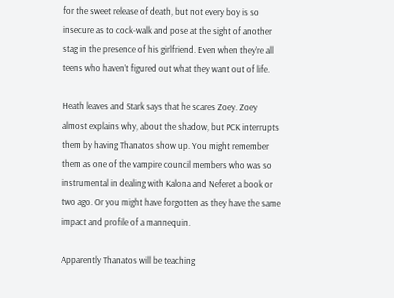for the sweet release of death, but not every boy is so insecure as to cock-walk and pose at the sight of another stag in the presence of his girlfriend. Even when they’re all teens who haven’t figured out what they want out of life.

Heath leaves and Stark says that he scares Zoey. Zoey almost explains why, about the shadow, but PCK interrupts them by having Thanatos show up. You might remember them as one of the vampire council members who was so instrumental in dealing with Kalona and Neferet a book or two ago. Or you might have forgotten as they have the same impact and profile of a mannequin.

Apparently Thanatos will be teaching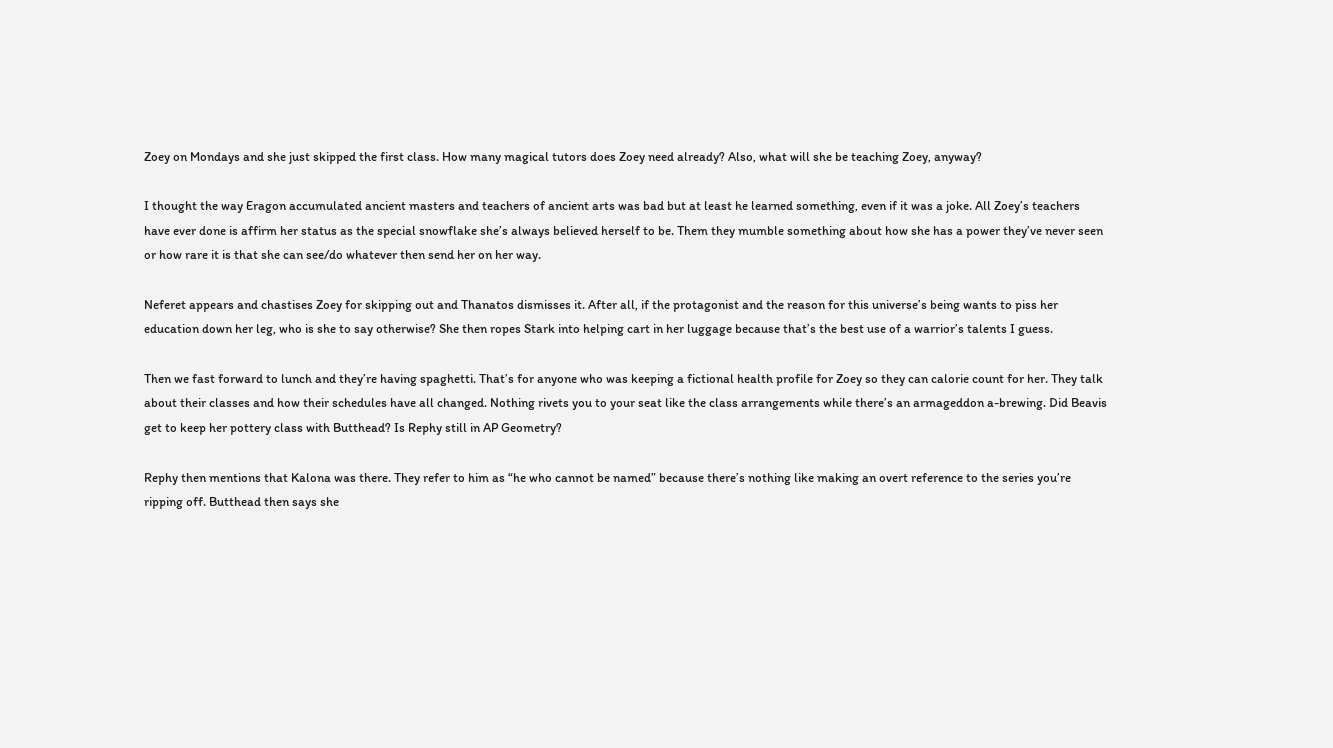Zoey on Mondays and she just skipped the first class. How many magical tutors does Zoey need already? Also, what will she be teaching Zoey, anyway?

I thought the way Eragon accumulated ancient masters and teachers of ancient arts was bad but at least he learned something, even if it was a joke. All Zoey’s teachers have ever done is affirm her status as the special snowflake she’s always believed herself to be. Them they mumble something about how she has a power they’ve never seen or how rare it is that she can see/do whatever then send her on her way.

Neferet appears and chastises Zoey for skipping out and Thanatos dismisses it. After all, if the protagonist and the reason for this universe’s being wants to piss her education down her leg, who is she to say otherwise? She then ropes Stark into helping cart in her luggage because that’s the best use of a warrior’s talents I guess.

Then we fast forward to lunch and they’re having spaghetti. That’s for anyone who was keeping a fictional health profile for Zoey so they can calorie count for her. They talk about their classes and how their schedules have all changed. Nothing rivets you to your seat like the class arrangements while there’s an armageddon a-brewing. Did Beavis get to keep her pottery class with Butthead? Is Rephy still in AP Geometry?

Rephy then mentions that Kalona was there. They refer to him as “he who cannot be named” because there’s nothing like making an overt reference to the series you’re ripping off. Butthead then says she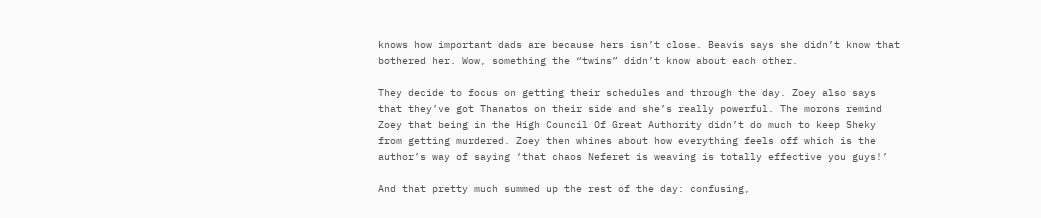knows how important dads are because hers isn’t close. Beavis says she didn’t know that bothered her. Wow, something the “twins” didn’t know about each other.

They decide to focus on getting their schedules and through the day. Zoey also says that they’ve got Thanatos on their side and she’s really powerful. The morons remind Zoey that being in the High Council Of Great Authority didn’t do much to keep Sheky from getting murdered. Zoey then whines about how everything feels off which is the author’s way of saying ‘that chaos Neferet is weaving is totally effective you guys!’

And that pretty much summed up the rest of the day: confusing,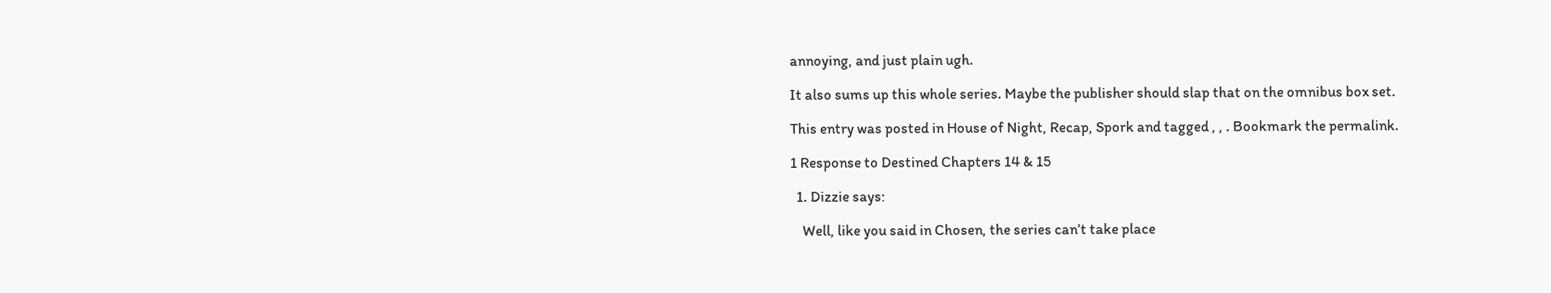annoying, and just plain ugh.

It also sums up this whole series. Maybe the publisher should slap that on the omnibus box set.

This entry was posted in House of Night, Recap, Spork and tagged , , . Bookmark the permalink.

1 Response to Destined Chapters 14 & 15

  1. Dizzie says:

    Well, like you said in Chosen, the series can’t take place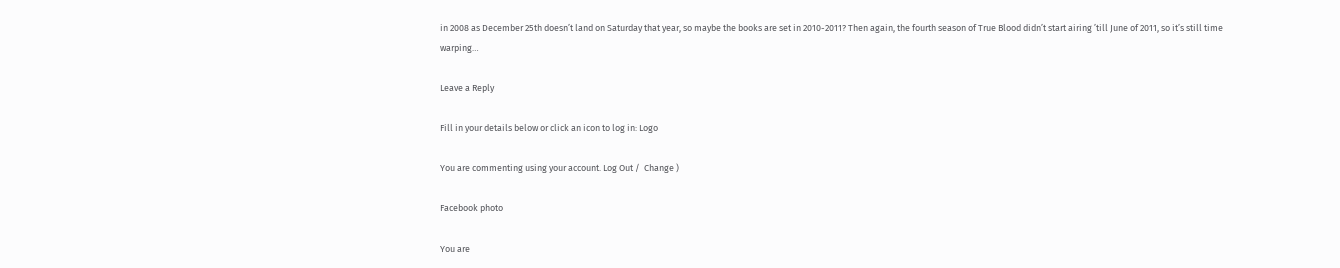in 2008 as December 25th doesn’t land on Saturday that year, so maybe the books are set in 2010-2011? Then again, the fourth season of True Blood didn’t start airing ’till June of 2011, so it’s still time warping…

Leave a Reply

Fill in your details below or click an icon to log in: Logo

You are commenting using your account. Log Out /  Change )

Facebook photo

You are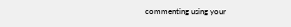commenting using your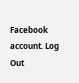Facebook account. Log Out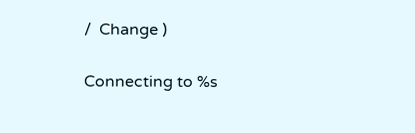/  Change )

Connecting to %s